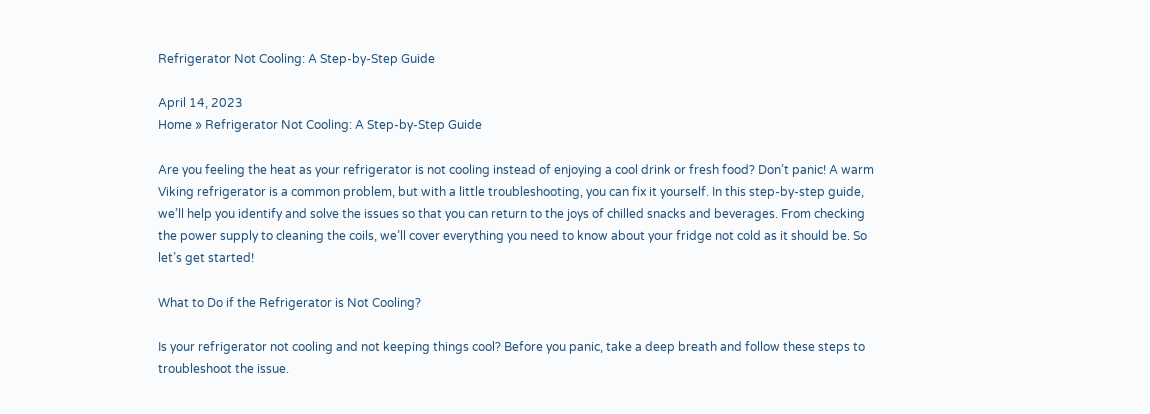Refrigerator Not Cooling: A Step-by-Step Guide

April 14, 2023
Home » Refrigerator Not Cooling: A Step-by-Step Guide

Are you feeling the heat as your refrigerator is not cooling instead of enjoying a cool drink or fresh food? Don’t panic! A warm Viking refrigerator is a common problem, but with a little troubleshooting, you can fix it yourself. In this step-by-step guide, we’ll help you identify and solve the issues so that you can return to the joys of chilled snacks and beverages. From checking the power supply to cleaning the coils, we’ll cover everything you need to know about your fridge not cold as it should be. So let’s get started!

What to Do if the Refrigerator is Not Cooling?

Is your refrigerator not cooling and not keeping things cool? Before you panic, take a deep breath and follow these steps to troubleshoot the issue.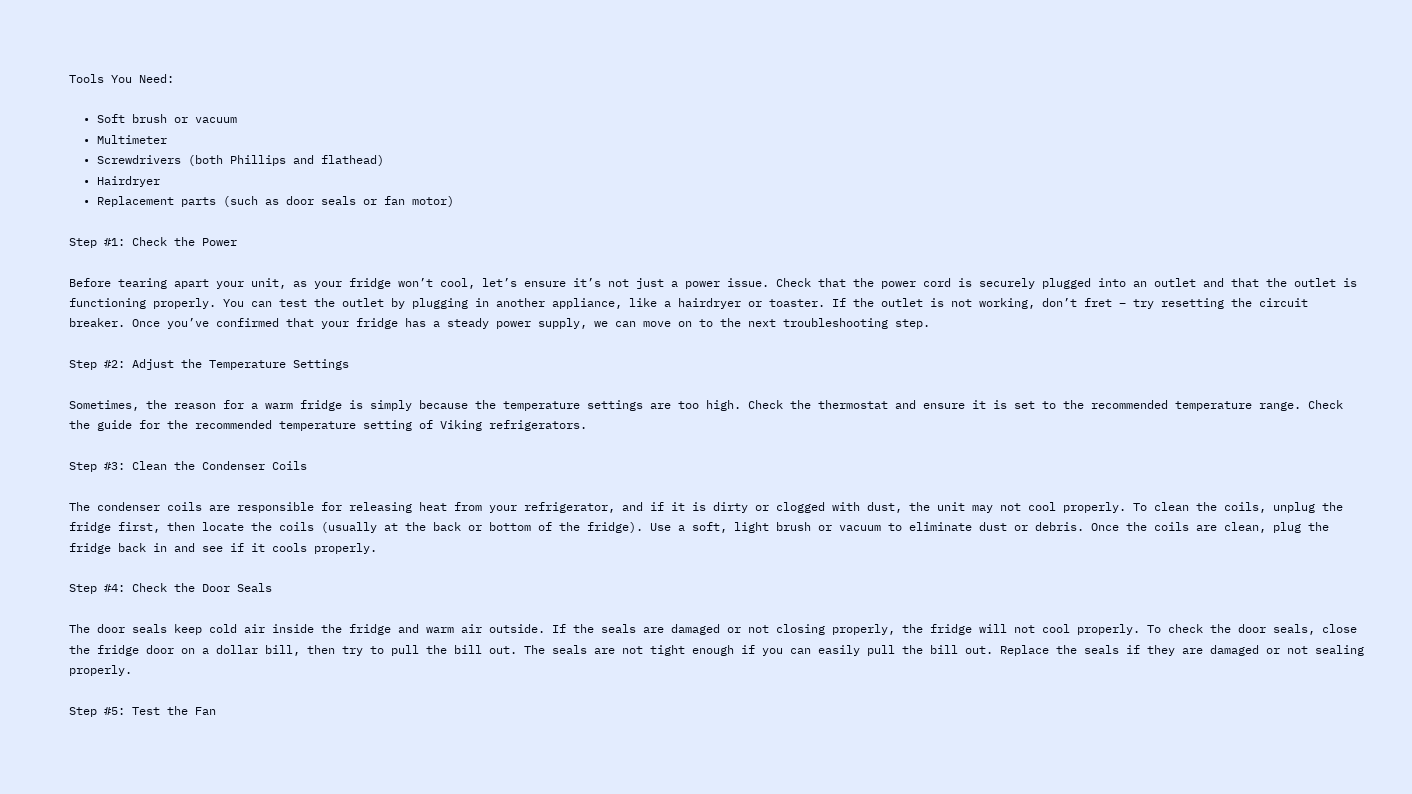Tools You Need:

  • Soft brush or vacuum
  • Multimeter
  • Screwdrivers (both Phillips and flathead)
  • Hairdryer
  • Replacement parts (such as door seals or fan motor)

Step #1: Check the Power

Before tearing apart your unit, as your fridge won’t cool, let’s ensure it’s not just a power issue. Check that the power cord is securely plugged into an outlet and that the outlet is functioning properly. You can test the outlet by plugging in another appliance, like a hairdryer or toaster. If the outlet is not working, don’t fret – try resetting the circuit breaker. Once you’ve confirmed that your fridge has a steady power supply, we can move on to the next troubleshooting step.

Step #2: Adjust the Temperature Settings

Sometimes, the reason for a warm fridge is simply because the temperature settings are too high. Check the thermostat and ensure it is set to the recommended temperature range. Check the guide for the recommended temperature setting of Viking refrigerators.

Step #3: Clean the Condenser Coils

The condenser coils are responsible for releasing heat from your refrigerator, and if it is dirty or clogged with dust, the unit may not cool properly. To clean the coils, unplug the fridge first, then locate the coils (usually at the back or bottom of the fridge). Use a soft, light brush or vacuum to eliminate dust or debris. Once the coils are clean, plug the fridge back in and see if it cools properly.

Step #4: Check the Door Seals

The door seals keep cold air inside the fridge and warm air outside. If the seals are damaged or not closing properly, the fridge will not cool properly. To check the door seals, close the fridge door on a dollar bill, then try to pull the bill out. The seals are not tight enough if you can easily pull the bill out. Replace the seals if they are damaged or not sealing properly.

Step #5: Test the Fan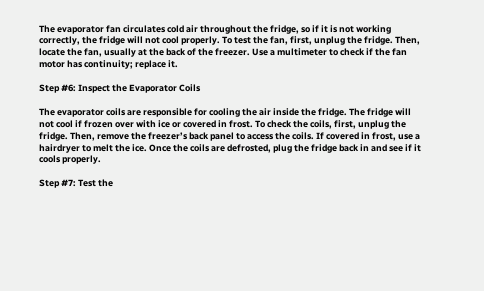The evaporator fan circulates cold air throughout the fridge, so if it is not working correctly, the fridge will not cool properly. To test the fan, first, unplug the fridge. Then, locate the fan, usually at the back of the freezer. Use a multimeter to check if the fan motor has continuity; replace it.

Step #6: Inspect the Evaporator Coils

The evaporator coils are responsible for cooling the air inside the fridge. The fridge will not cool if frozen over with ice or covered in frost. To check the coils, first, unplug the fridge. Then, remove the freezer’s back panel to access the coils. If covered in frost, use a hairdryer to melt the ice. Once the coils are defrosted, plug the fridge back in and see if it cools properly.

Step #7: Test the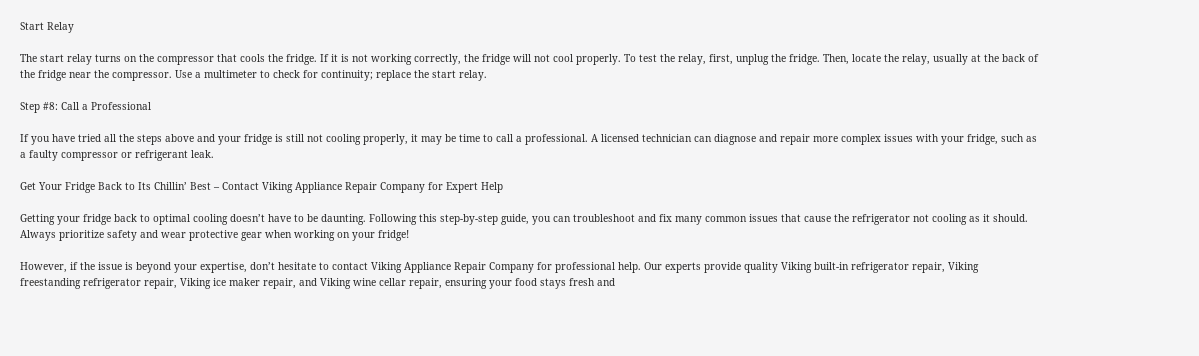Start Relay

The start relay turns on the compressor that cools the fridge. If it is not working correctly, the fridge will not cool properly. To test the relay, first, unplug the fridge. Then, locate the relay, usually at the back of the fridge near the compressor. Use a multimeter to check for continuity; replace the start relay.

Step #8: Call a Professional

If you have tried all the steps above and your fridge is still not cooling properly, it may be time to call a professional. A licensed technician can diagnose and repair more complex issues with your fridge, such as a faulty compressor or refrigerant leak.

Get Your Fridge Back to Its Chillin’ Best – Contact Viking Appliance Repair Company for Expert Help

Getting your fridge back to optimal cooling doesn’t have to be daunting. Following this step-by-step guide, you can troubleshoot and fix many common issues that cause the refrigerator not cooling as it should. Always prioritize safety and wear protective gear when working on your fridge!

However, if the issue is beyond your expertise, don’t hesitate to contact Viking Appliance Repair Company for professional help. Our experts provide quality Viking built-in refrigerator repair, Viking freestanding refrigerator repair, Viking ice maker repair, and Viking wine cellar repair, ensuring your food stays fresh and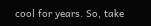cool for years. So, take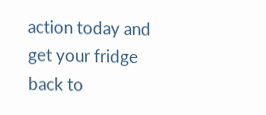action today and get your fridge back to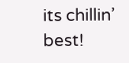its chillin’ best!